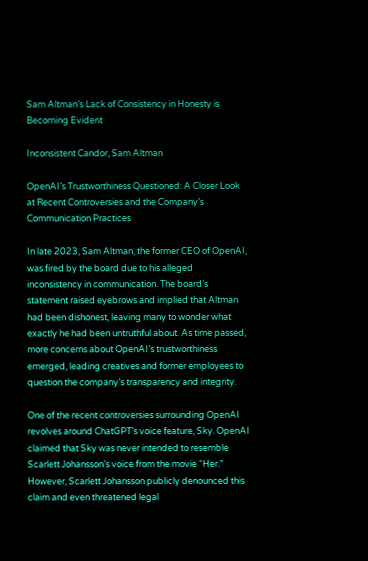Sam Altman’s Lack of Consistency in Honesty is Becoming Evident

Inconsistent Candor, Sam Altman

OpenAI’s Trustworthiness Questioned: A Closer Look at Recent Controversies and the Company’s Communication Practices

In late 2023, Sam Altman, the former CEO of OpenAI, was fired by the board due to his alleged inconsistency in communication. The board’s statement raised eyebrows and implied that Altman had been dishonest, leaving many to wonder what exactly he had been untruthful about. As time passed, more concerns about OpenAI’s trustworthiness emerged, leading creatives and former employees to question the company’s transparency and integrity.

One of the recent controversies surrounding OpenAI revolves around ChatGPT’s voice feature, Sky. OpenAI claimed that Sky was never intended to resemble Scarlett Johansson’s voice from the movie “Her.” However, Scarlett Johansson publicly denounced this claim and even threatened legal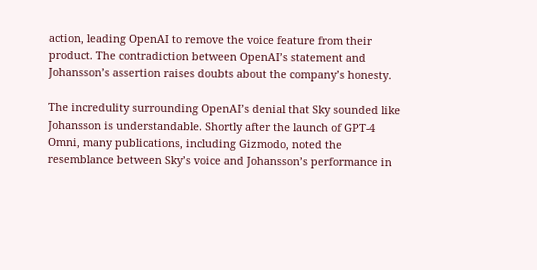action, leading OpenAI to remove the voice feature from their product. The contradiction between OpenAI’s statement and Johansson’s assertion raises doubts about the company’s honesty.

The incredulity surrounding OpenAI’s denial that Sky sounded like Johansson is understandable. Shortly after the launch of GPT-4 Omni, many publications, including Gizmodo, noted the resemblance between Sky’s voice and Johansson’s performance in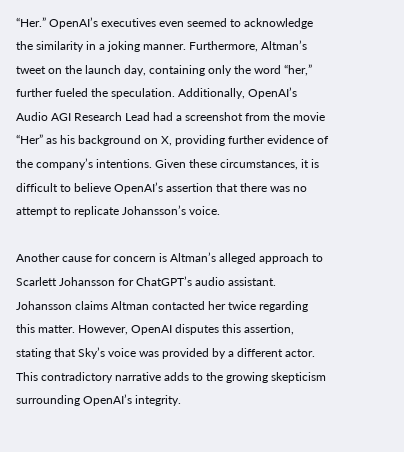“Her.” OpenAI’s executives even seemed to acknowledge the similarity in a joking manner. Furthermore, Altman’s tweet on the launch day, containing only the word “her,” further fueled the speculation. Additionally, OpenAI’s Audio AGI Research Lead had a screenshot from the movie “Her” as his background on X, providing further evidence of the company’s intentions. Given these circumstances, it is difficult to believe OpenAI’s assertion that there was no attempt to replicate Johansson’s voice.

Another cause for concern is Altman’s alleged approach to Scarlett Johansson for ChatGPT’s audio assistant. Johansson claims Altman contacted her twice regarding this matter. However, OpenAI disputes this assertion, stating that Sky’s voice was provided by a different actor. This contradictory narrative adds to the growing skepticism surrounding OpenAI’s integrity.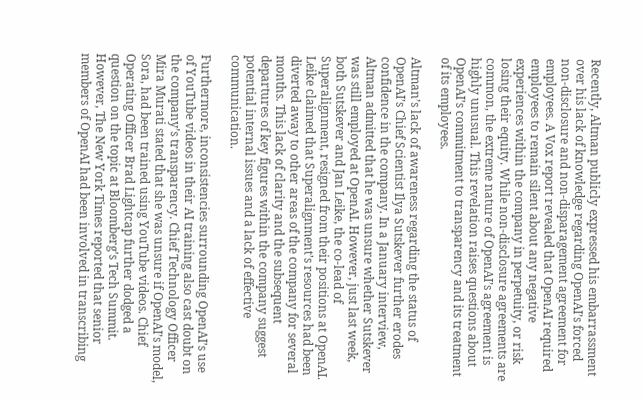Recently, Altman publicly expressed his embarrassment over his lack of knowledge regarding OpenAI’s forced non-disclosure and non-disparagement agreement for employees. A Vox report revealed that OpenAI required employees to remain silent about any negative experiences within the company in perpetuity, or risk losing their equity. While non-disclosure agreements are common, the extreme nature of OpenAI’s agreement is highly unusual. This revelation raises questions about OpenAI’s commitment to transparency and its treatment of its employees.

Altman’s lack of awareness regarding the status of OpenAI’s Chief Scientist Ilya Sutskever further erodes confidence in the company. In a January interview, Altman admitted that he was unsure whether Sutskever was still employed at OpenAI. However, just last week, both Sutskever and Jan Leike, the co-lead of Superalignment, resigned from their positions at OpenAI. Leike claimed that Superalignment’s resources had been diverted away to other areas of the company for several months. This lack of clarity and the subsequent departures of key figures within the company suggest potential internal issues and a lack of effective communication.

Furthermore, inconsistencies surrounding OpenAI’s use of YouTube videos in their AI training also cast doubt on the company’s transparency. Chief Technology Officer Mira Murati stated that she was unsure if OpenAI’s model, Sora, had been trained using YouTube videos. Chief Operating Officer Brad Lightcap further dodged a question on the topic at Bloomberg’s Tech Summit. However, The New York Times reported that senior members of OpenAI had been involved in transcribing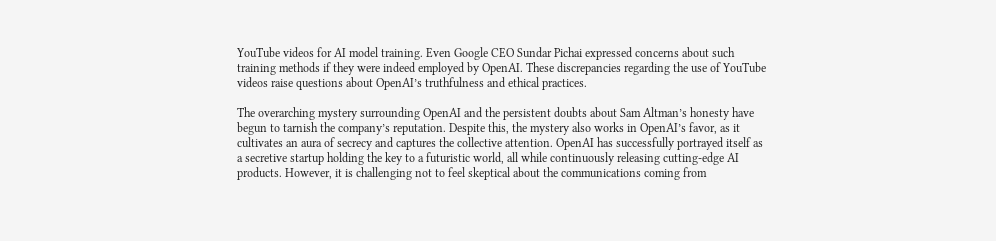YouTube videos for AI model training. Even Google CEO Sundar Pichai expressed concerns about such training methods if they were indeed employed by OpenAI. These discrepancies regarding the use of YouTube videos raise questions about OpenAI’s truthfulness and ethical practices.

The overarching mystery surrounding OpenAI and the persistent doubts about Sam Altman’s honesty have begun to tarnish the company’s reputation. Despite this, the mystery also works in OpenAI’s favor, as it cultivates an aura of secrecy and captures the collective attention. OpenAI has successfully portrayed itself as a secretive startup holding the key to a futuristic world, all while continuously releasing cutting-edge AI products. However, it is challenging not to feel skeptical about the communications coming from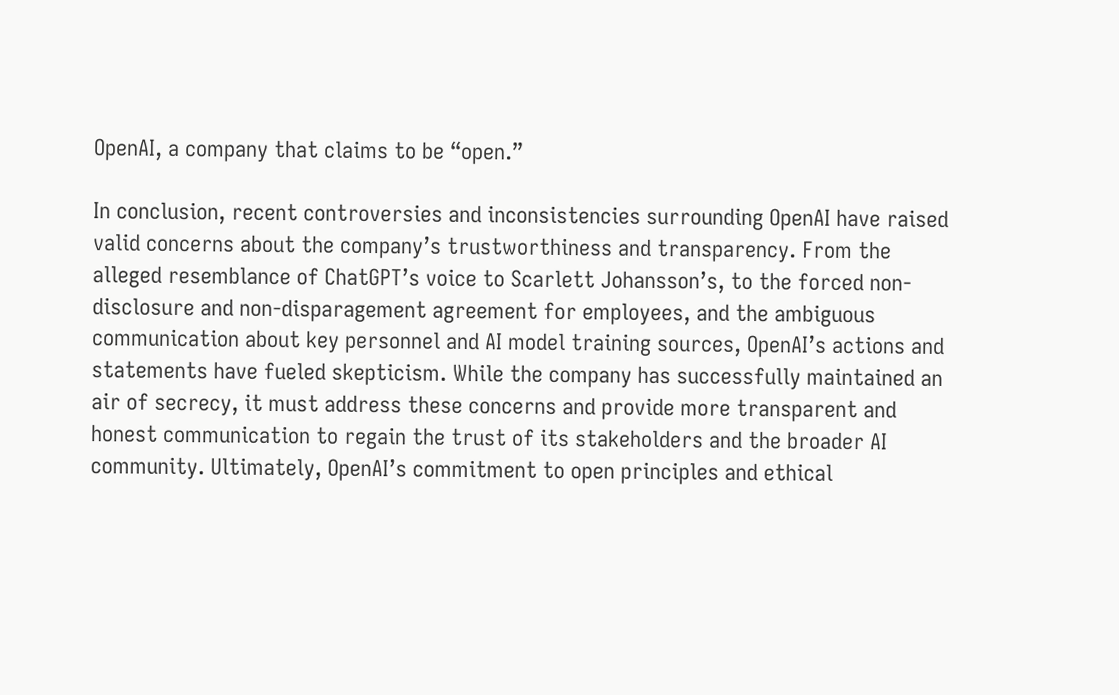OpenAI, a company that claims to be “open.”

In conclusion, recent controversies and inconsistencies surrounding OpenAI have raised valid concerns about the company’s trustworthiness and transparency. From the alleged resemblance of ChatGPT’s voice to Scarlett Johansson’s, to the forced non-disclosure and non-disparagement agreement for employees, and the ambiguous communication about key personnel and AI model training sources, OpenAI’s actions and statements have fueled skepticism. While the company has successfully maintained an air of secrecy, it must address these concerns and provide more transparent and honest communication to regain the trust of its stakeholders and the broader AI community. Ultimately, OpenAI’s commitment to open principles and ethical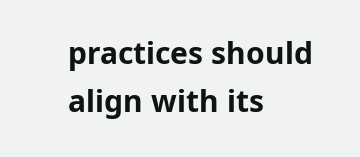practices should align with its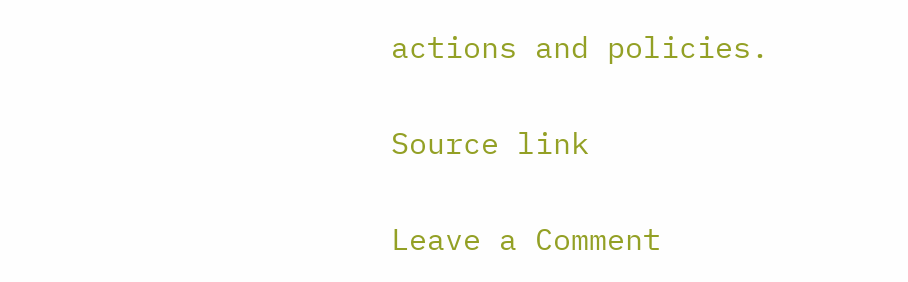actions and policies.

Source link

Leave a Comment